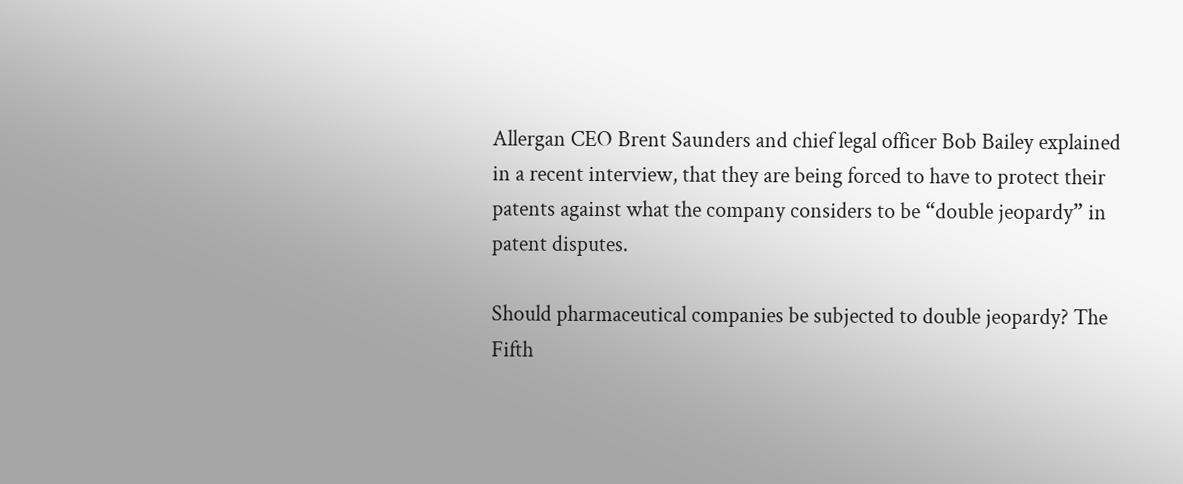Allergan CEO Brent Saunders and chief legal officer Bob Bailey explained in a recent interview, that they are being forced to have to protect their patents against what the company considers to be “double jeopardy” in patent disputes.

Should pharmaceutical companies be subjected to double jeopardy? The Fifth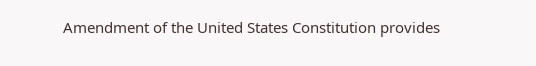Amendment of the United States Constitution provides